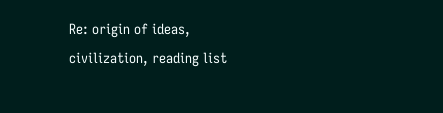Re: origin of ideas, civilization, reading list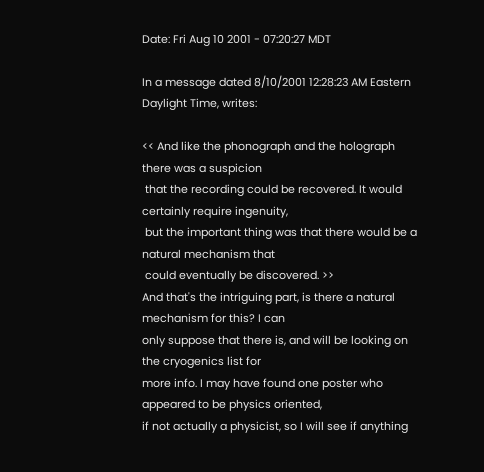Date: Fri Aug 10 2001 - 07:20:27 MDT

In a message dated 8/10/2001 12:28:23 AM Eastern Daylight Time, writes:

<< And like the phonograph and the holograph there was a suspicion
 that the recording could be recovered. It would certainly require ingenuity,
 but the important thing was that there would be a natural mechanism that
 could eventually be discovered. >>
And that's the intriguing part, is there a natural mechanism for this? I can
only suppose that there is, and will be looking on the cryogenics list for
more info. I may have found one poster who appeared to be physics oriented,
if not actually a physicist, so I will see if anything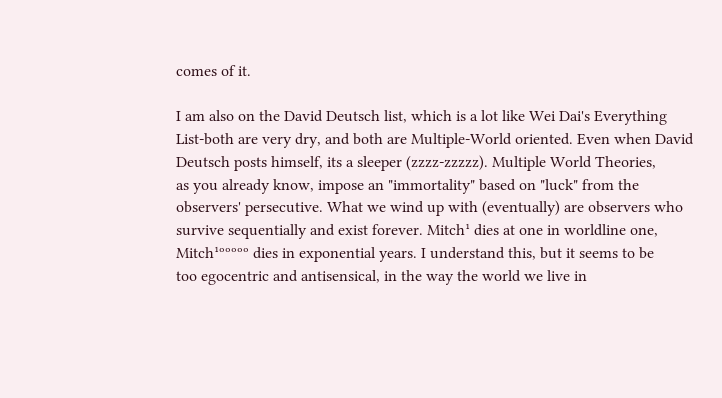comes of it.

I am also on the David Deutsch list, which is a lot like Wei Dai's Everything
List-both are very dry, and both are Multiple-World oriented. Even when David
Deutsch posts himself, its a sleeper (zzzz-zzzzz). Multiple World Theories,
as you already know, impose an "immortality" based on "luck" from the
observers' persecutive. What we wind up with (eventually) are observers who
survive sequentially and exist forever. Mitch¹ dies at one in worldline one,
Mitch¹ººººº dies in exponential years. I understand this, but it seems to be
too egocentric and antisensical, in the way the world we live in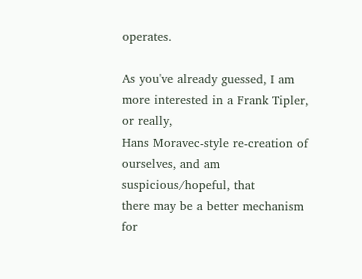operates.

As you've already guessed, I am more interested in a Frank Tipler, or really,
Hans Moravec-style re-creation of ourselves, and am suspicious/hopeful, that
there may be a better mechanism for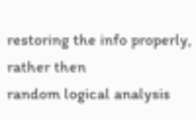restoring the info properly, rather then
random logical analysis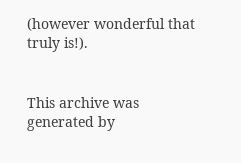(however wonderful that truly is!).


This archive was generated by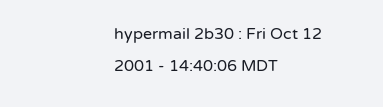hypermail 2b30 : Fri Oct 12 2001 - 14:40:06 MDT